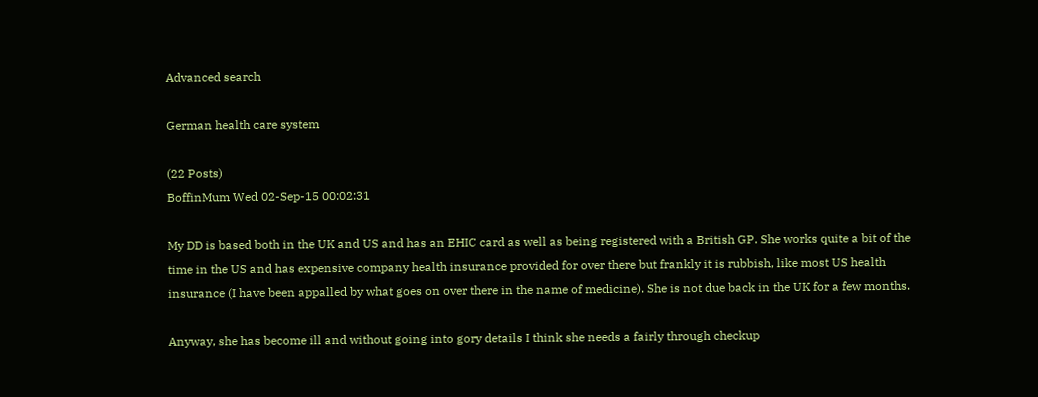Advanced search

German health care system

(22 Posts)
BoffinMum Wed 02-Sep-15 00:02:31

My DD is based both in the UK and US and has an EHIC card as well as being registered with a British GP. She works quite a bit of the time in the US and has expensive company health insurance provided for over there but frankly it is rubbish, like most US health insurance (I have been appalled by what goes on over there in the name of medicine). She is not due back in the UK for a few months.

Anyway, she has become ill and without going into gory details I think she needs a fairly through checkup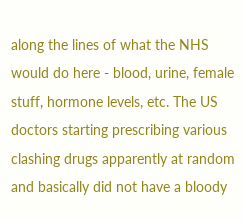along the lines of what the NHS would do here - blood, urine, female stuff, hormone levels, etc. The US doctors starting prescribing various clashing drugs apparently at random and basically did not have a bloody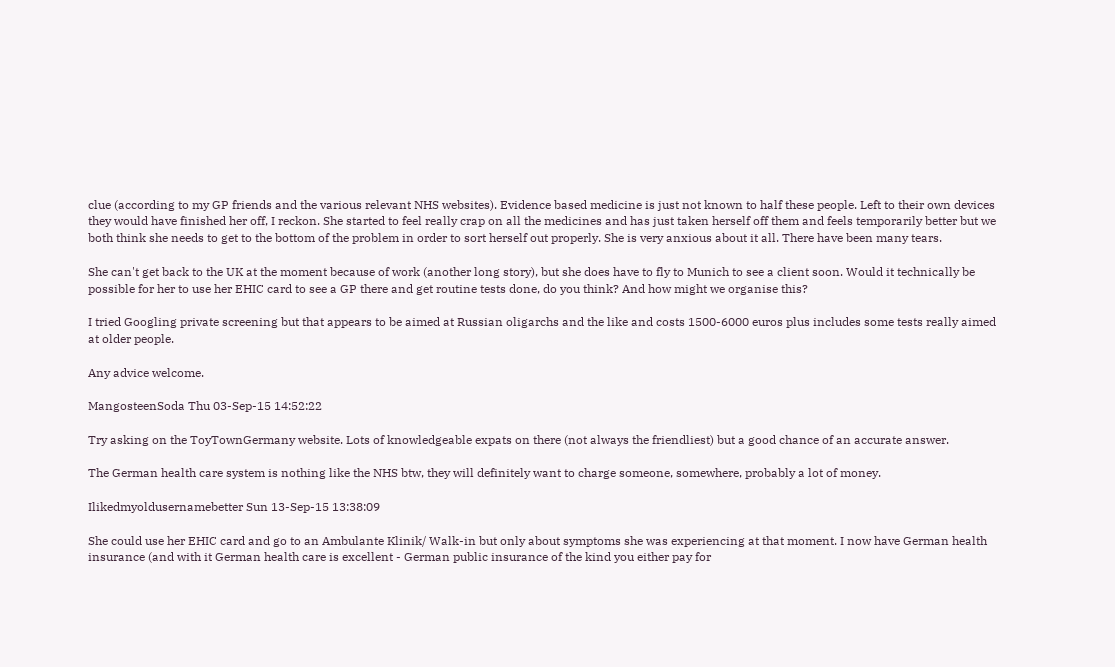clue (according to my GP friends and the various relevant NHS websites). Evidence based medicine is just not known to half these people. Left to their own devices they would have finished her off, I reckon. She started to feel really crap on all the medicines and has just taken herself off them and feels temporarily better but we both think she needs to get to the bottom of the problem in order to sort herself out properly. She is very anxious about it all. There have been many tears.

She can't get back to the UK at the moment because of work (another long story), but she does have to fly to Munich to see a client soon. Would it technically be possible for her to use her EHIC card to see a GP there and get routine tests done, do you think? And how might we organise this?

I tried Googling private screening but that appears to be aimed at Russian oligarchs and the like and costs 1500-6000 euros plus includes some tests really aimed at older people.

Any advice welcome.

MangosteenSoda Thu 03-Sep-15 14:52:22

Try asking on the ToyTownGermany website. Lots of knowledgeable expats on there (not always the friendliest) but a good chance of an accurate answer.

The German health care system is nothing like the NHS btw, they will definitely want to charge someone, somewhere, probably a lot of money.

Ilikedmyoldusernamebetter Sun 13-Sep-15 13:38:09

She could use her EHIC card and go to an Ambulante Klinik/ Walk-in but only about symptoms she was experiencing at that moment. I now have German health insurance (and with it German health care is excellent - German public insurance of the kind you either pay for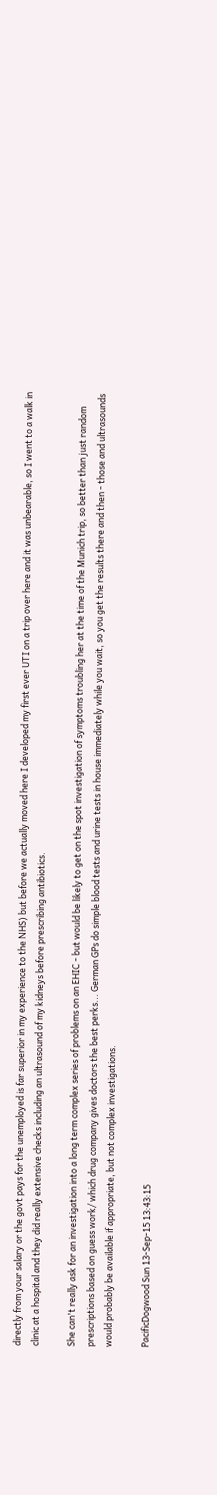directly from your salary or the govt pays for the unemployed is far superior in my experience to the NHS) but before we actually moved here I developed my first ever UTI on a trip over here and it was unbearable, so I went to a walk in clinic at a hospital and they did really extensive checks including an ultrasound of my kidneys before prescribing antibiotics.

She can't really ask for an investigation into a long term complex series of problems on an EHIC - but would be likely to get on the spot investigation of symptoms troubling her at the time of the Munich trip, so better than just random prescriptions based on guess work/ which drug company gives doctors the best perks... German GPs do simple blood tests and urine tests in house immediately while you wait, so you get the results there and then - those and ultrasounds would probably be available if appropriate, but not complex investigations.

PacificDogwood Sun 13-Sep-15 13:43:15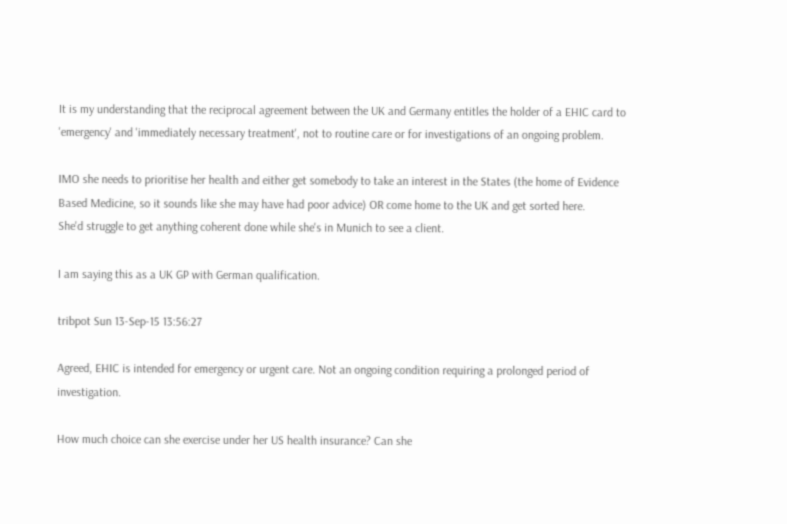It is my understanding that the reciprocal agreement between the UK and Germany entitles the holder of a EHIC card to 'emergency' and 'immediately necessary treatment', not to routine care or for investigations of an ongoing problem.

IMO she needs to prioritise her health and either get somebody to take an interest in the States (the home of Evidence Based Medicine, so it sounds like she may have had poor advice) OR come home to the UK and get sorted here.
She'd struggle to get anything coherent done while she's in Munich to see a client.

I am saying this as a UK GP with German qualification.

tribpot Sun 13-Sep-15 13:56:27

Agreed, EHIC is intended for emergency or urgent care. Not an ongoing condition requiring a prolonged period of investigation.

How much choice can she exercise under her US health insurance? Can she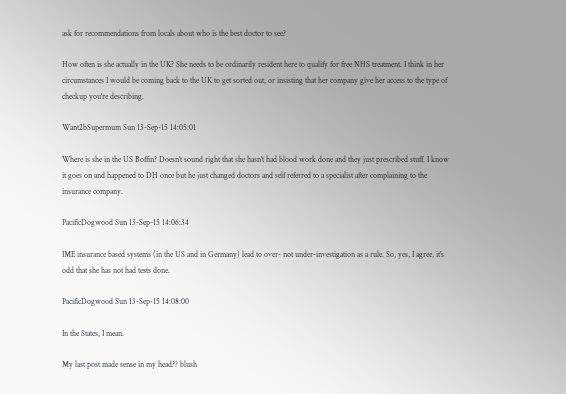ask for recommendations from locals about who is the best doctor to see?

How often is she actually in the UK? She needs to be ordinarily resident here to qualify for free NHS treatment. I think in her circumstances I would be coming back to the UK to get sorted out, or insisting that her company give her access to the type of checkup you're describing.

Want2bSupermum Sun 13-Sep-15 14:05:01

Where is she in the US Boffin? Doesn't sound right that she hasn't had blood work done and they just prescribed stuff. I know it goes on and happened to DH once but he just changed doctors and self referred to a specialist after complaining to the insurance company.

PacificDogwood Sun 13-Sep-15 14:06:34

IME insurance based systems (in the US and in Germany) lead to over- not under-investigation as a rule. So, yes, I agree, it's odd that she has not had tests done.

PacificDogwood Sun 13-Sep-15 14:08:00

In the States, I mean.

My last post made sense in my head?? blush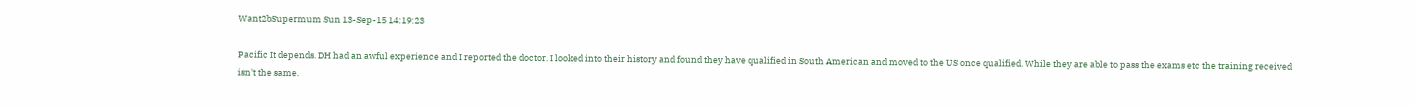Want2bSupermum Sun 13-Sep-15 14:19:23

Pacific It depends. DH had an awful experience and I reported the doctor. I looked into their history and found they have qualified in South American and moved to the US once qualified. While they are able to pass the exams etc the training received isn't the same.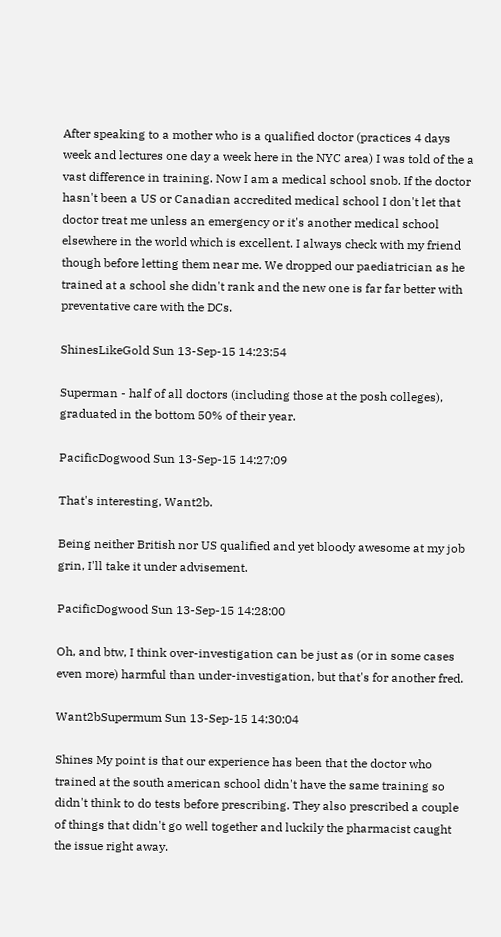After speaking to a mother who is a qualified doctor (practices 4 days week and lectures one day a week here in the NYC area) I was told of the a vast difference in training. Now I am a medical school snob. If the doctor hasn't been a US or Canadian accredited medical school I don't let that doctor treat me unless an emergency or it's another medical school elsewhere in the world which is excellent. I always check with my friend though before letting them near me. We dropped our paediatrician as he trained at a school she didn't rank and the new one is far far better with preventative care with the DCs.

ShinesLikeGold Sun 13-Sep-15 14:23:54

Superman - half of all doctors (including those at the posh colleges), graduated in the bottom 50% of their year.

PacificDogwood Sun 13-Sep-15 14:27:09

That's interesting, Want2b.

Being neither British nor US qualified and yet bloody awesome at my job grin, I'll take it under advisement.

PacificDogwood Sun 13-Sep-15 14:28:00

Oh, and btw, I think over-investigation can be just as (or in some cases even more) harmful than under-investigation, but that's for another fred.

Want2bSupermum Sun 13-Sep-15 14:30:04

Shines My point is that our experience has been that the doctor who trained at the south american school didn't have the same training so didn't think to do tests before prescribing. They also prescribed a couple of things that didn't go well together and luckily the pharmacist caught the issue right away.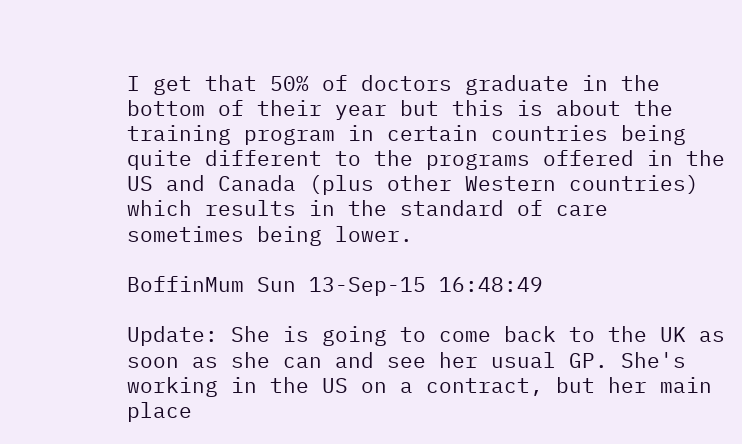I get that 50% of doctors graduate in the bottom of their year but this is about the training program in certain countries being quite different to the programs offered in the US and Canada (plus other Western countries) which results in the standard of care sometimes being lower.

BoffinMum Sun 13-Sep-15 16:48:49

Update: She is going to come back to the UK as soon as she can and see her usual GP. She's working in the US on a contract, but her main place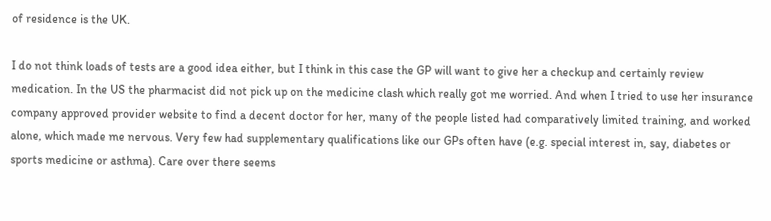of residence is the UK.

I do not think loads of tests are a good idea either, but I think in this case the GP will want to give her a checkup and certainly review medication. In the US the pharmacist did not pick up on the medicine clash which really got me worried. And when I tried to use her insurance company approved provider website to find a decent doctor for her, many of the people listed had comparatively limited training, and worked alone, which made me nervous. Very few had supplementary qualifications like our GPs often have (e.g. special interest in, say, diabetes or sports medicine or asthma). Care over there seems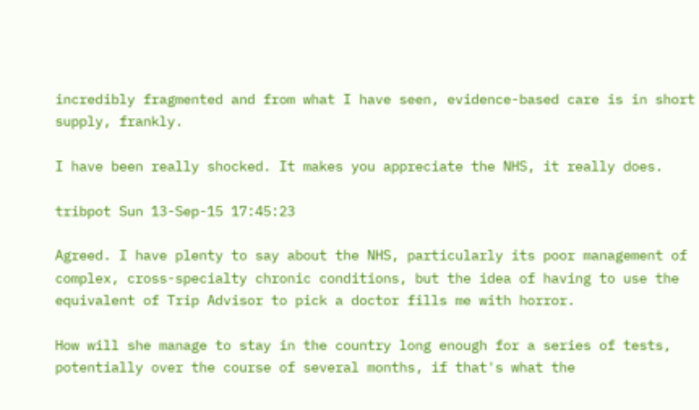incredibly fragmented and from what I have seen, evidence-based care is in short supply, frankly.

I have been really shocked. It makes you appreciate the NHS, it really does.

tribpot Sun 13-Sep-15 17:45:23

Agreed. I have plenty to say about the NHS, particularly its poor management of complex, cross-specialty chronic conditions, but the idea of having to use the equivalent of Trip Advisor to pick a doctor fills me with horror.

How will she manage to stay in the country long enough for a series of tests, potentially over the course of several months, if that's what the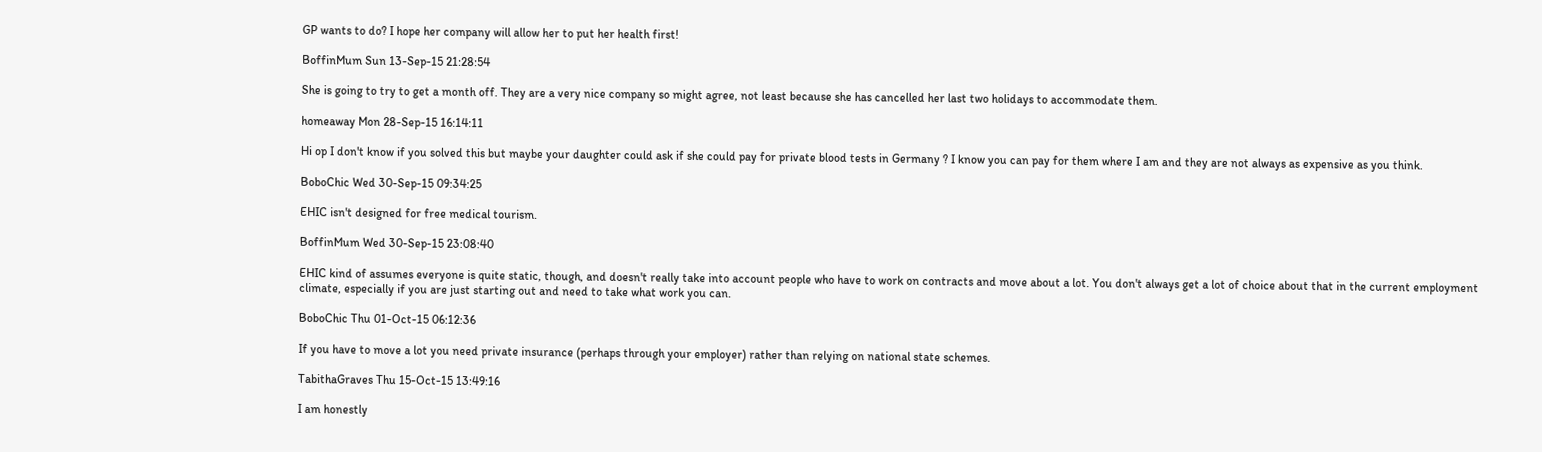GP wants to do? I hope her company will allow her to put her health first!

BoffinMum Sun 13-Sep-15 21:28:54

She is going to try to get a month off. They are a very nice company so might agree, not least because she has cancelled her last two holidays to accommodate them.

homeaway Mon 28-Sep-15 16:14:11

Hi op I don't know if you solved this but maybe your daughter could ask if she could pay for private blood tests in Germany ? I know you can pay for them where I am and they are not always as expensive as you think.

BoboChic Wed 30-Sep-15 09:34:25

EHIC isn't designed for free medical tourism.

BoffinMum Wed 30-Sep-15 23:08:40

EHIC kind of assumes everyone is quite static, though, and doesn't really take into account people who have to work on contracts and move about a lot. You don't always get a lot of choice about that in the current employment climate, especially if you are just starting out and need to take what work you can.

BoboChic Thu 01-Oct-15 06:12:36

If you have to move a lot you need private insurance (perhaps through your employer) rather than relying on national state schemes.

TabithaGraves Thu 15-Oct-15 13:49:16

I am honestly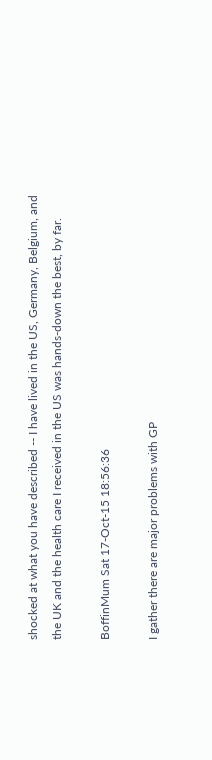shocked at what you have described -- I have lived in the US, Germany, Belgium, and the UK and the health care I received in the US was hands-down the best, by far.

BoffinMum Sat 17-Oct-15 18:56:36

I gather there are major problems with GP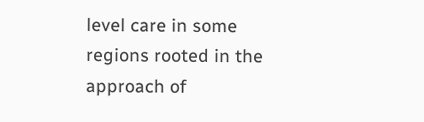level care in some regions rooted in the approach of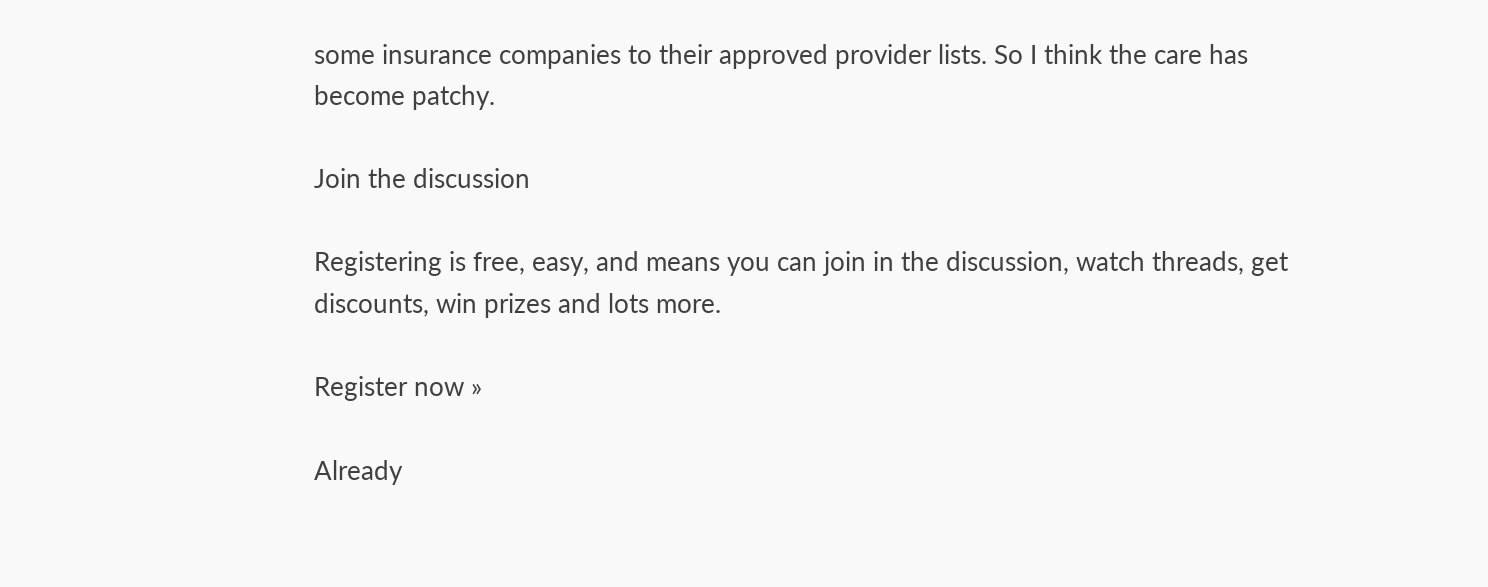some insurance companies to their approved provider lists. So I think the care has become patchy.

Join the discussion

Registering is free, easy, and means you can join in the discussion, watch threads, get discounts, win prizes and lots more.

Register now »

Already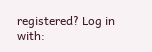registered? Log in with: